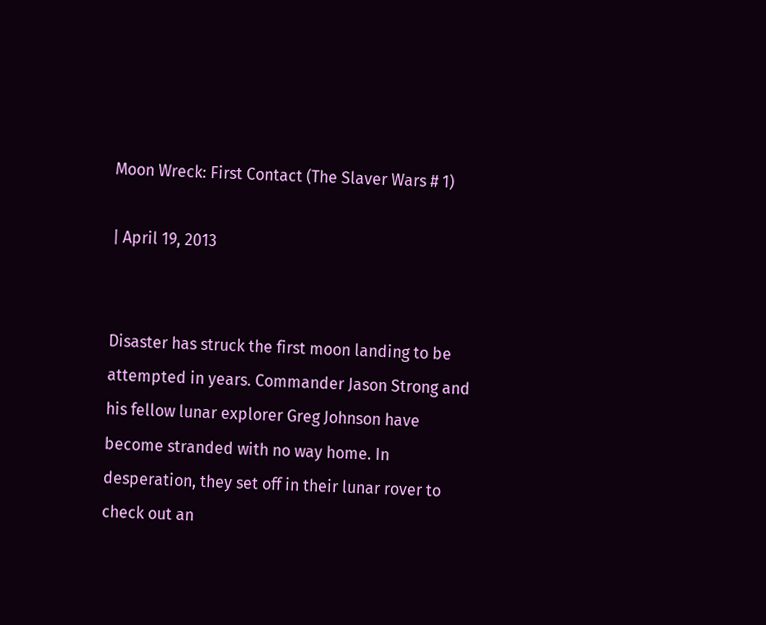Moon Wreck: First Contact (The Slaver Wars # 1)

| April 19, 2013


Disaster has struck the first moon landing to be attempted in years. Commander Jason Strong and his fellow lunar explorer Greg Johnson have become stranded with no way home. In desperation, they set off in their lunar rover to check out an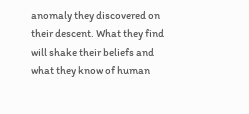anomaly they discovered on their descent. What they find will shake their beliefs and what they know of human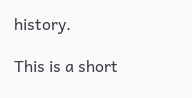history.

This is a short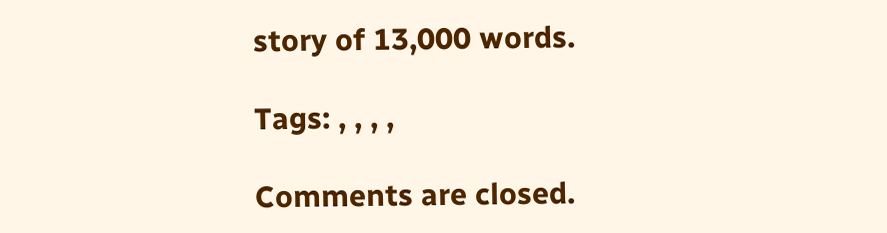story of 13,000 words.

Tags: , , , ,

Comments are closed.